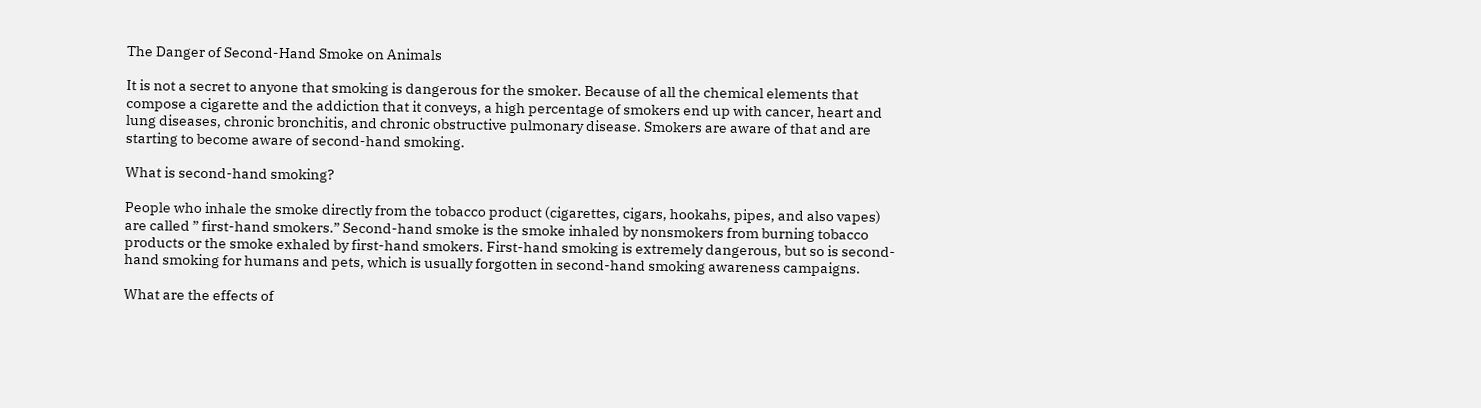The Danger of Second-Hand Smoke on Animals

It is not a secret to anyone that smoking is dangerous for the smoker. Because of all the chemical elements that compose a cigarette and the addiction that it conveys, a high percentage of smokers end up with cancer, heart and lung diseases, chronic bronchitis, and chronic obstructive pulmonary disease. Smokers are aware of that and are starting to become aware of second-hand smoking.

What is second-hand smoking?

People who inhale the smoke directly from the tobacco product (cigarettes, cigars, hookahs, pipes, and also vapes) are called ” first-hand smokers.” Second-hand smoke is the smoke inhaled by nonsmokers from burning tobacco products or the smoke exhaled by first-hand smokers. First-hand smoking is extremely dangerous, but so is second-hand smoking for humans and pets, which is usually forgotten in second-hand smoking awareness campaigns.

What are the effects of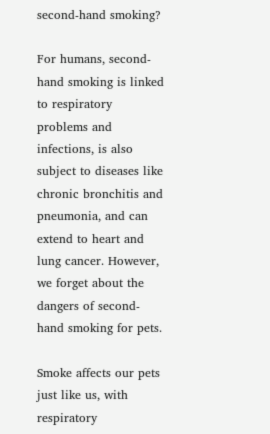second-hand smoking?

For humans, second-hand smoking is linked to respiratory problems and infections, is also subject to diseases like chronic bronchitis and pneumonia, and can extend to heart and lung cancer. However, we forget about the dangers of second-hand smoking for pets.

Smoke affects our pets just like us, with respiratory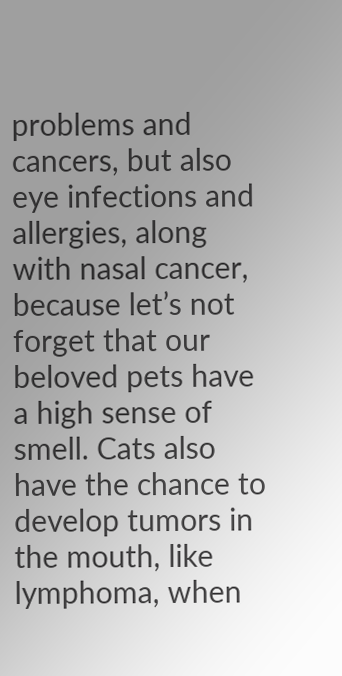problems and cancers, but also eye infections and allergies, along with nasal cancer, because let’s not forget that our beloved pets have a high sense of smell. Cats also have the chance to develop tumors in the mouth, like lymphoma, when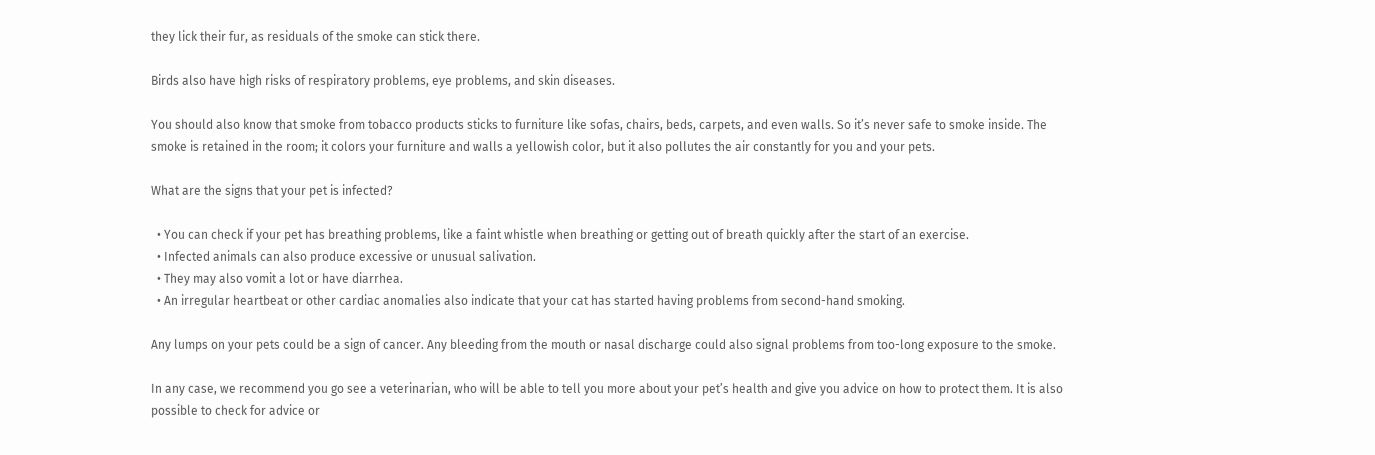they lick their fur, as residuals of the smoke can stick there.

Birds also have high risks of respiratory problems, eye problems, and skin diseases.

You should also know that smoke from tobacco products sticks to furniture like sofas, chairs, beds, carpets, and even walls. So it’s never safe to smoke inside. The smoke is retained in the room; it colors your furniture and walls a yellowish color, but it also pollutes the air constantly for you and your pets.

What are the signs that your pet is infected?

  • You can check if your pet has breathing problems, like a faint whistle when breathing or getting out of breath quickly after the start of an exercise.
  • Infected animals can also produce excessive or unusual salivation.
  • They may also vomit a lot or have diarrhea.
  • An irregular heartbeat or other cardiac anomalies also indicate that your cat has started having problems from second-hand smoking.

Any lumps on your pets could be a sign of cancer. Any bleeding from the mouth or nasal discharge could also signal problems from too-long exposure to the smoke.

In any case, we recommend you go see a veterinarian, who will be able to tell you more about your pet’s health and give you advice on how to protect them. It is also possible to check for advice or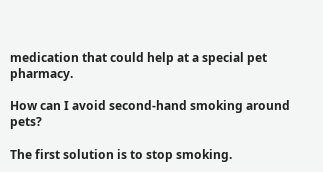medication that could help at a special pet pharmacy.

How can I avoid second-hand smoking around pets?

The first solution is to stop smoking.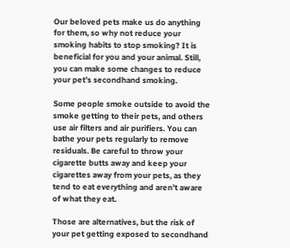Our beloved pets make us do anything for them, so why not reduce your smoking habits to stop smoking? It is beneficial for you and your animal. Still, you can make some changes to reduce your pet’s secondhand smoking.

Some people smoke outside to avoid the smoke getting to their pets, and others use air filters and air purifiers. You can bathe your pets regularly to remove residuals. Be careful to throw your cigarette butts away and keep your cigarettes away from your pets, as they tend to eat everything and aren’t aware of what they eat.

Those are alternatives, but the risk of your pet getting exposed to secondhand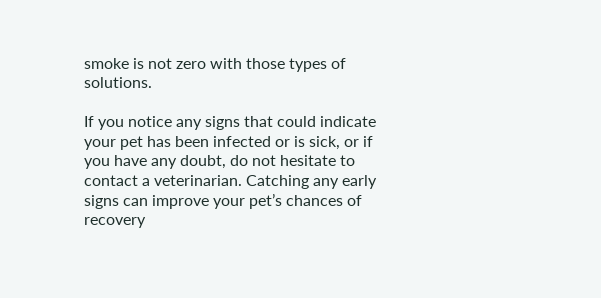smoke is not zero with those types of solutions.

If you notice any signs that could indicate your pet has been infected or is sick, or if you have any doubt, do not hesitate to contact a veterinarian. Catching any early signs can improve your pet’s chances of recovery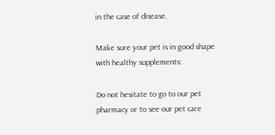in the case of disease.

Make sure your pet is in good shape with healthy supplements:

Do not hesitate to go to our pet pharmacy or to see our pet care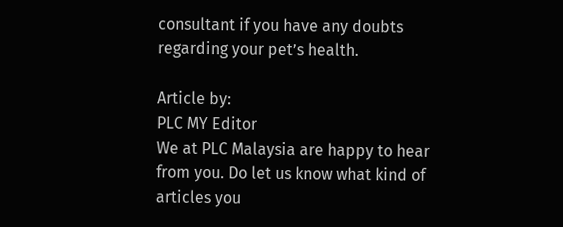consultant if you have any doubts regarding your pet’s health.

Article by:
PLC MY Editor
We at PLC Malaysia are happy to hear from you. Do let us know what kind of articles you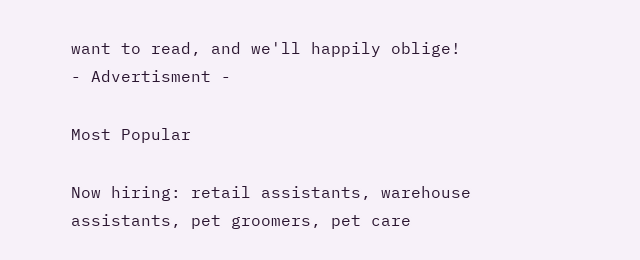want to read, and we'll happily oblige!
- Advertisment -

Most Popular

Now hiring: retail assistants, warehouse assistants, pet groomers, pet care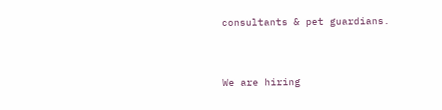consultants & pet guardians.


We are hiring